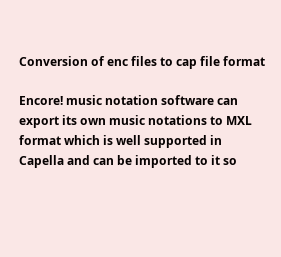Conversion of enc files to cap file format

Encore! music notation software can export its own music notations to MXL format which is well supported in Capella and can be imported to it so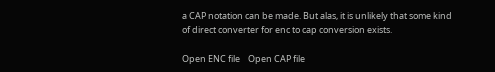a CAP notation can be made. But alas, it is unlikely that some kind of direct converter for enc to cap conversion exists.

Open ENC file    Open CAP file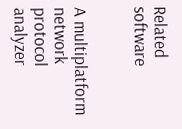Related software


A multiplatform network protocol analyzer